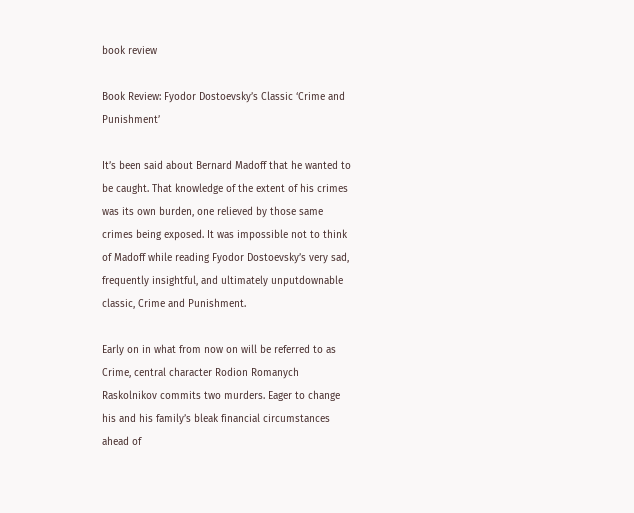book review

Book Review: Fyodor Dostoevsky’s Classic ‘Crime and Punishment’

It’s been said about Bernard Madoff that he wanted to be caught. That knowledge of the extent of his crimes was its own burden, one relieved by those same crimes being exposed. It was impossible not to think of Madoff while reading Fyodor Dostoevsky’s very sad, frequently insightful, and ultimately unputdownable classic, Crime and Punishment.

Early on in what from now on will be referred to as Crime, central character Rodion Romanych Raskolnikov commits two murders. Eager to change his and his family’s bleak financial circumstances ahead of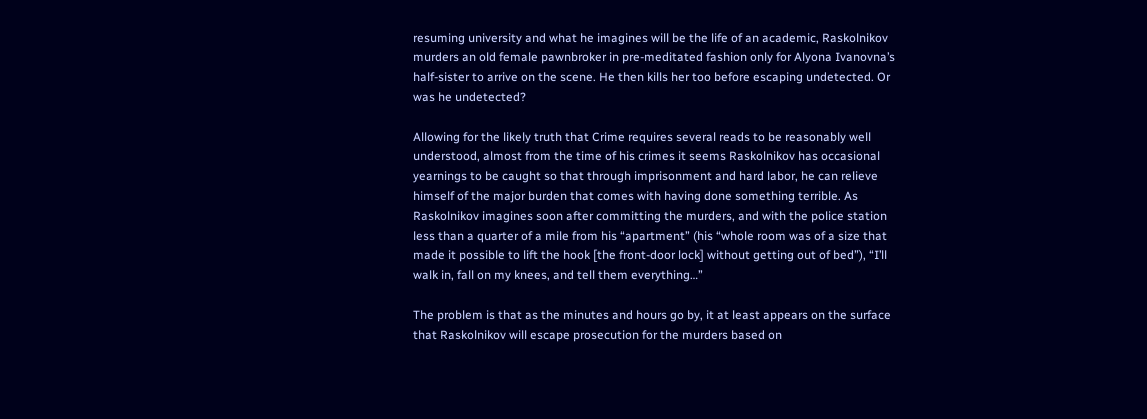resuming university and what he imagines will be the life of an academic, Raskolnikov murders an old female pawnbroker in pre-meditated fashion only for Alyona Ivanovna’s half-sister to arrive on the scene. He then kills her too before escaping undetected. Or was he undetected?

Allowing for the likely truth that Crime requires several reads to be reasonably well understood, almost from the time of his crimes it seems Raskolnikov has occasional yearnings to be caught so that through imprisonment and hard labor, he can relieve himself of the major burden that comes with having done something terrible. As Raskolnikov imagines soon after committing the murders, and with the police station less than a quarter of a mile from his “apartment” (his “whole room was of a size that made it possible to lift the hook [the front-door lock] without getting out of bed”), “I’ll walk in, fall on my knees, and tell them everything…”

The problem is that as the minutes and hours go by, it at least appears on the surface that Raskolnikov will escape prosecution for the murders based on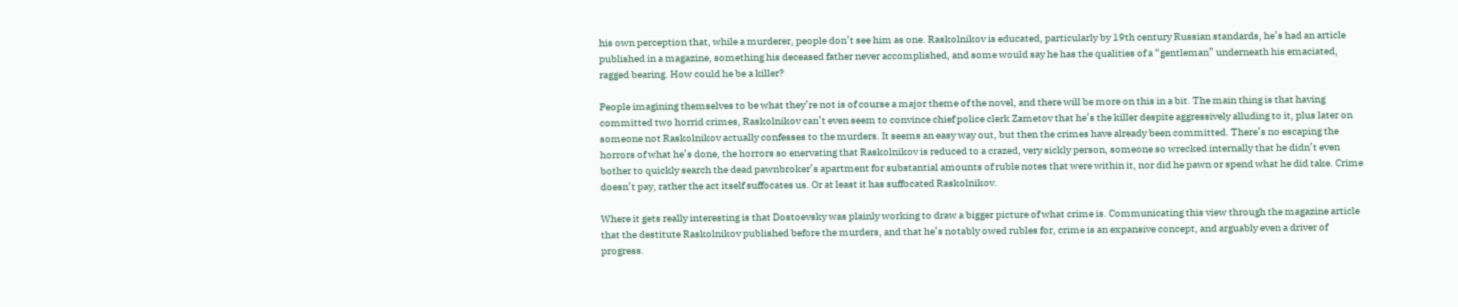his own perception that, while a murderer, people don’t see him as one. Raskolnikov is educated, particularly by 19th century Russian standards, he’s had an article published in a magazine, something his deceased father never accomplished, and some would say he has the qualities of a “gentleman” underneath his emaciated, ragged bearing. How could he be a killer?

People imagining themselves to be what they’re not is of course a major theme of the novel, and there will be more on this in a bit. The main thing is that having committed two horrid crimes, Raskolnikov can’t even seem to convince chief police clerk Zametov that he’s the killer despite aggressively alluding to it, plus later on someone not Raskolnikov actually confesses to the murders. It seems an easy way out, but then the crimes have already been committed. There’s no escaping the horrors of what he’s done, the horrors so enervating that Raskolnikov is reduced to a crazed, very sickly person, someone so wrecked internally that he didn’t even bother to quickly search the dead pawnbroker’s apartment for substantial amounts of ruble notes that were within it, nor did he pawn or spend what he did take. Crime doesn’t pay, rather the act itself suffocates us. Or at least it has suffocated Raskolnikov.

Where it gets really interesting is that Dostoevsky was plainly working to draw a bigger picture of what crime is. Communicating this view through the magazine article that the destitute Raskolnikov published before the murders, and that he’s notably owed rubles for, crime is an expansive concept, and arguably even a driver of progress.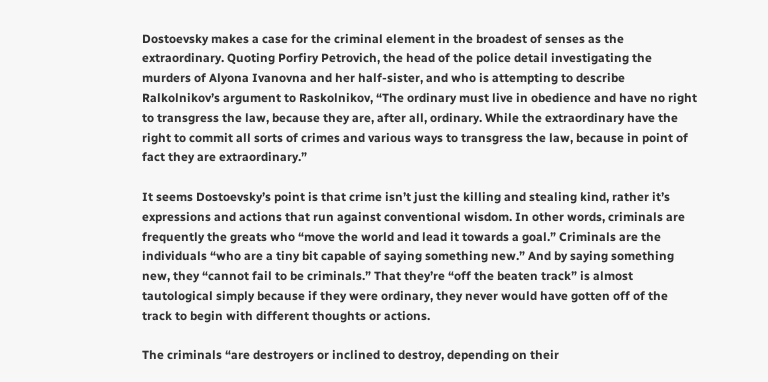Dostoevsky makes a case for the criminal element in the broadest of senses as the extraordinary. Quoting Porfiry Petrovich, the head of the police detail investigating the murders of Alyona Ivanovna and her half-sister, and who is attempting to describe Ralkolnikov’s argument to Raskolnikov, “The ordinary must live in obedience and have no right to transgress the law, because they are, after all, ordinary. While the extraordinary have the right to commit all sorts of crimes and various ways to transgress the law, because in point of fact they are extraordinary.”

It seems Dostoevsky’s point is that crime isn’t just the killing and stealing kind, rather it’s expressions and actions that run against conventional wisdom. In other words, criminals are frequently the greats who “move the world and lead it towards a goal.” Criminals are the individuals “who are a tiny bit capable of saying something new.” And by saying something new, they “cannot fail to be criminals.” That they’re “off the beaten track” is almost tautological simply because if they were ordinary, they never would have gotten off of the track to begin with different thoughts or actions.

The criminals “are destroyers or inclined to destroy, depending on their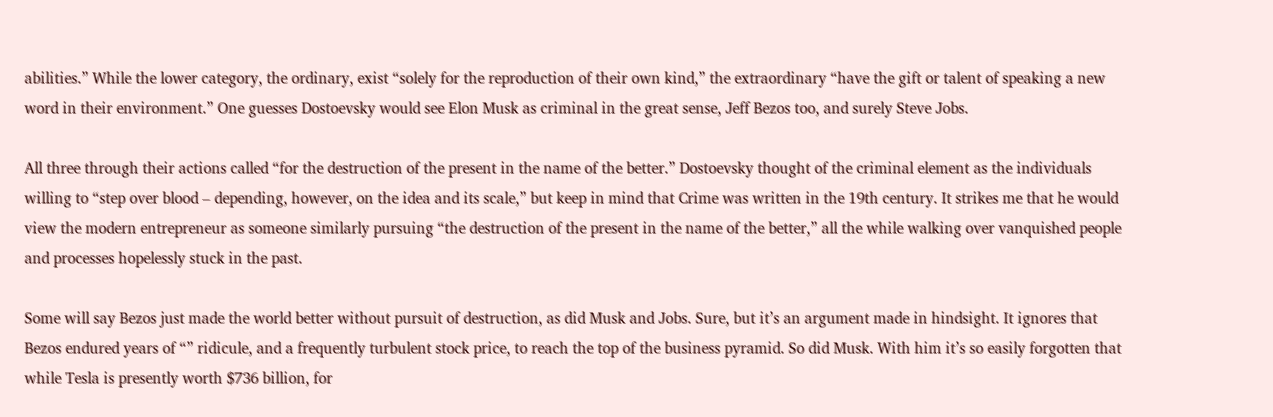abilities.” While the lower category, the ordinary, exist “solely for the reproduction of their own kind,” the extraordinary “have the gift or talent of speaking a new word in their environment.” One guesses Dostoevsky would see Elon Musk as criminal in the great sense, Jeff Bezos too, and surely Steve Jobs.

All three through their actions called “for the destruction of the present in the name of the better.” Dostoevsky thought of the criminal element as the individuals willing to “step over blood – depending, however, on the idea and its scale,” but keep in mind that Crime was written in the 19th century. It strikes me that he would view the modern entrepreneur as someone similarly pursuing “the destruction of the present in the name of the better,” all the while walking over vanquished people and processes hopelessly stuck in the past.

Some will say Bezos just made the world better without pursuit of destruction, as did Musk and Jobs. Sure, but it’s an argument made in hindsight. It ignores that Bezos endured years of “” ridicule, and a frequently turbulent stock price, to reach the top of the business pyramid. So did Musk. With him it’s so easily forgotten that while Tesla is presently worth $736 billion, for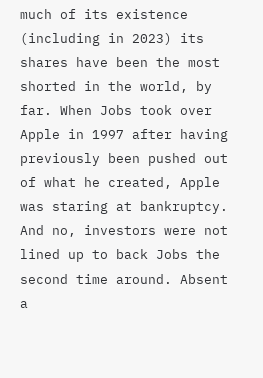much of its existence (including in 2023) its shares have been the most shorted in the world, by far. When Jobs took over Apple in 1997 after having previously been pushed out of what he created, Apple was staring at bankruptcy. And no, investors were not lined up to back Jobs the second time around. Absent a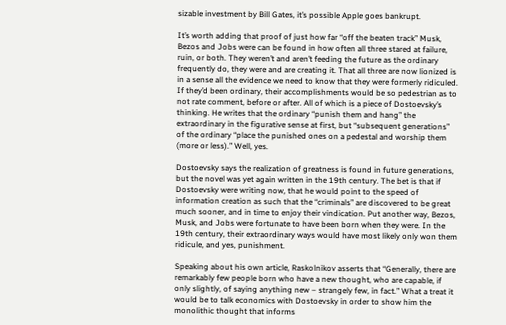sizable investment by Bill Gates, it’s possible Apple goes bankrupt.

It’s worth adding that proof of just how far “off the beaten track” Musk, Bezos and Jobs were can be found in how often all three stared at failure, ruin, or both. They weren’t and aren’t feeding the future as the ordinary frequently do, they were and are creating it. That all three are now lionized is in a sense all the evidence we need to know that they were formerly ridiculed. If they’d been ordinary, their accomplishments would be so pedestrian as to not rate comment, before or after. All of which is a piece of Dostoevsky’s thinking. He writes that the ordinary “punish them and hang” the extraordinary in the figurative sense at first, but “subsequent generations” of the ordinary “place the punished ones on a pedestal and worship them (more or less).” Well, yes.

Dostoevsky says the realization of greatness is found in future generations, but the novel was yet again written in the 19th century. The bet is that if Dostoevsky were writing now, that he would point to the speed of information creation as such that the “criminals” are discovered to be great much sooner, and in time to enjoy their vindication. Put another way, Bezos, Musk, and Jobs were fortunate to have been born when they were. In the 19th century, their extraordinary ways would have most likely only won them ridicule, and yes, punishment.

Speaking about his own article, Raskolnikov asserts that “Generally, there are remarkably few people born who have a new thought, who are capable, if only slightly, of saying anything new – strangely few, in fact.” What a treat it would be to talk economics with Dostoevsky in order to show him the monolithic thought that informs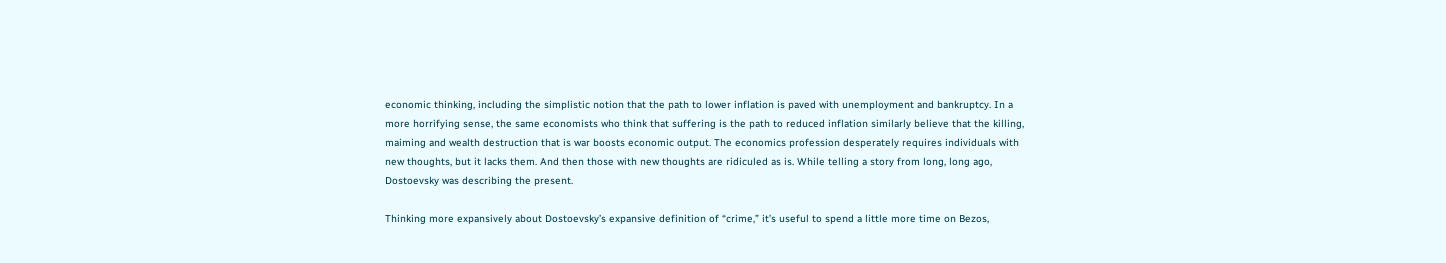economic thinking, including the simplistic notion that the path to lower inflation is paved with unemployment and bankruptcy. In a more horrifying sense, the same economists who think that suffering is the path to reduced inflation similarly believe that the killing, maiming and wealth destruction that is war boosts economic output. The economics profession desperately requires individuals with new thoughts, but it lacks them. And then those with new thoughts are ridiculed as is. While telling a story from long, long ago, Dostoevsky was describing the present.

Thinking more expansively about Dostoevsky’s expansive definition of “crime,” it’s useful to spend a little more time on Bezos,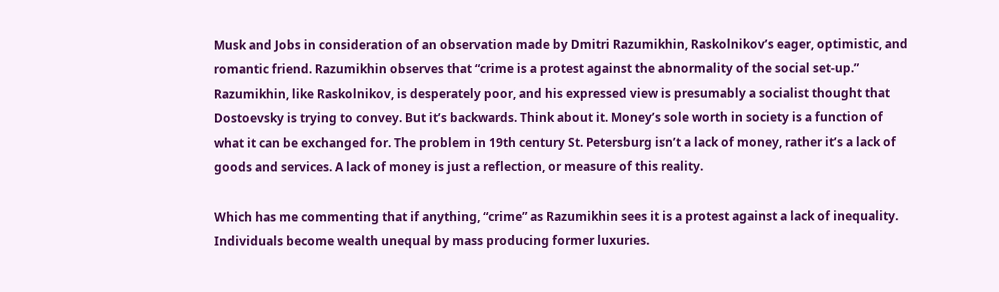Musk and Jobs in consideration of an observation made by Dmitri Razumikhin, Raskolnikov’s eager, optimistic, and romantic friend. Razumikhin observes that “crime is a protest against the abnormality of the social set-up.” Razumikhin, like Raskolnikov, is desperately poor, and his expressed view is presumably a socialist thought that Dostoevsky is trying to convey. But it’s backwards. Think about it. Money’s sole worth in society is a function of what it can be exchanged for. The problem in 19th century St. Petersburg isn’t a lack of money, rather it’s a lack of goods and services. A lack of money is just a reflection, or measure of this reality.

Which has me commenting that if anything, “crime” as Razumikhin sees it is a protest against a lack of inequality. Individuals become wealth unequal by mass producing former luxuries.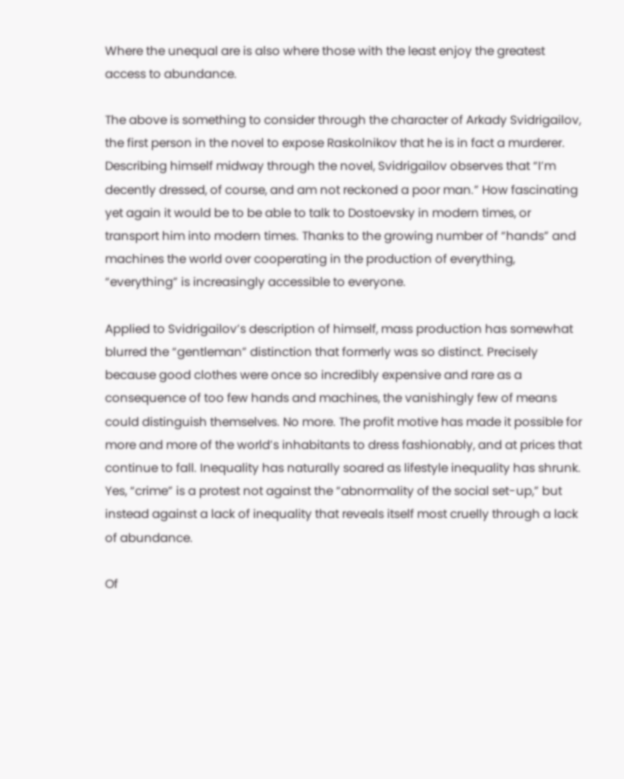Where the unequal are is also where those with the least enjoy the greatest access to abundance.

The above is something to consider through the character of Arkady Svidrigailov, the first person in the novel to expose Raskolnikov that he is in fact a murderer. Describing himself midway through the novel, Svidrigailov observes that “I’m decently dressed, of course, and am not reckoned a poor man.” How fascinating yet again it would be to be able to talk to Dostoevsky in modern times, or transport him into modern times. Thanks to the growing number of “hands” and machines the world over cooperating in the production of everything, “everything” is increasingly accessible to everyone.

Applied to Svidrigailov’s description of himself, mass production has somewhat blurred the “gentleman” distinction that formerly was so distinct. Precisely because good clothes were once so incredibly expensive and rare as a consequence of too few hands and machines, the vanishingly few of means could distinguish themselves. No more. The profit motive has made it possible for more and more of the world’s inhabitants to dress fashionably, and at prices that continue to fall. Inequality has naturally soared as lifestyle inequality has shrunk. Yes, “crime” is a protest not against the “abnormality of the social set-up,” but instead against a lack of inequality that reveals itself most cruelly through a lack of abundance.

Of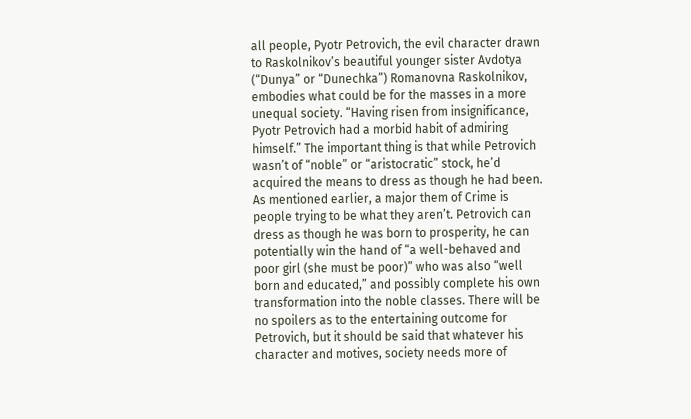all people, Pyotr Petrovich, the evil character drawn to Raskolnikov’s beautiful younger sister Avdotya (“Dunya” or “Dunechka”) Romanovna Raskolnikov, embodies what could be for the masses in a more unequal society. “Having risen from insignificance, Pyotr Petrovich had a morbid habit of admiring himself.” The important thing is that while Petrovich wasn’t of “noble” or “aristocratic” stock, he’d acquired the means to dress as though he had been. As mentioned earlier, a major them of Crime is people trying to be what they aren’t. Petrovich can dress as though he was born to prosperity, he can potentially win the hand of “a well-behaved and poor girl (she must be poor)” who was also “well born and educated,” and possibly complete his own transformation into the noble classes. There will be no spoilers as to the entertaining outcome for Petrovich, but it should be said that whatever his character and motives, society needs more of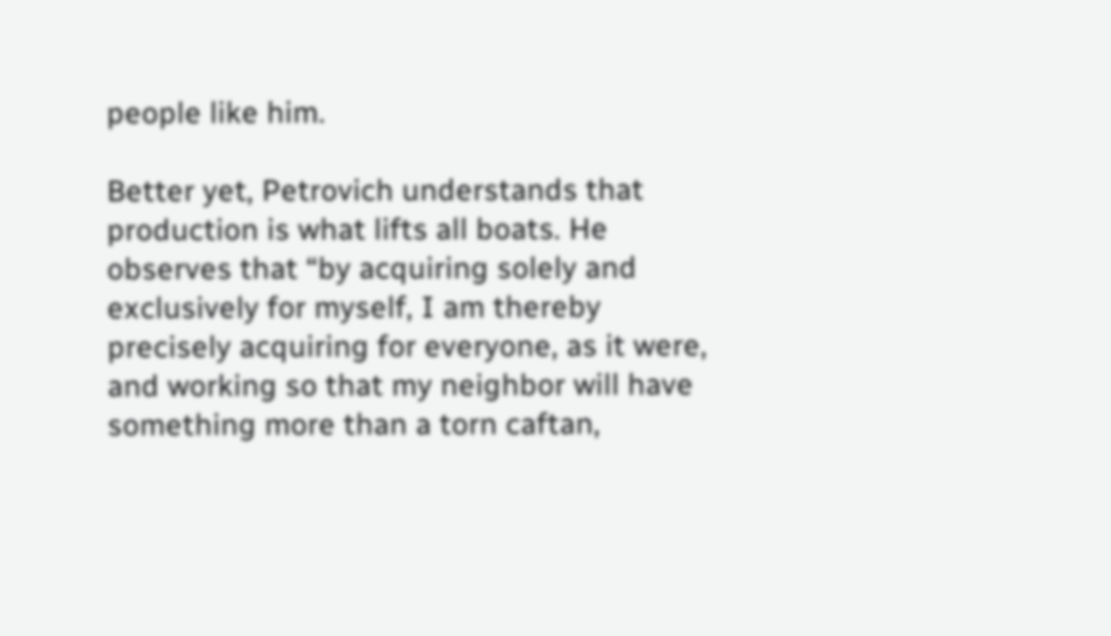people like him.

Better yet, Petrovich understands that production is what lifts all boats. He observes that “by acquiring solely and exclusively for myself, I am thereby precisely acquiring for everyone, as it were, and working so that my neighbor will have something more than a torn caftan,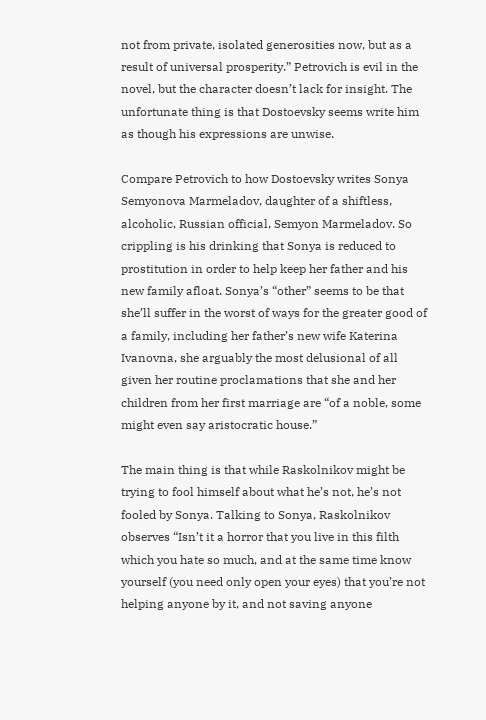not from private, isolated generosities now, but as a result of universal prosperity.” Petrovich is evil in the novel, but the character doesn’t lack for insight. The unfortunate thing is that Dostoevsky seems write him as though his expressions are unwise.

Compare Petrovich to how Dostoevsky writes Sonya Semyonova Marmeladov, daughter of a shiftless, alcoholic, Russian official, Semyon Marmeladov. So crippling is his drinking that Sonya is reduced to prostitution in order to help keep her father and his new family afloat. Sonya’s “other” seems to be that she’ll suffer in the worst of ways for the greater good of a family, including her father’s new wife Katerina Ivanovna, she arguably the most delusional of all given her routine proclamations that she and her children from her first marriage are “of a noble, some might even say aristocratic house.”

The main thing is that while Raskolnikov might be trying to fool himself about what he’s not, he’s not fooled by Sonya. Talking to Sonya, Raskolnikov observes “Isn’t it a horror that you live in this filth which you hate so much, and at the same time know yourself (you need only open your eyes) that you’re not helping anyone by it, and not saving anyone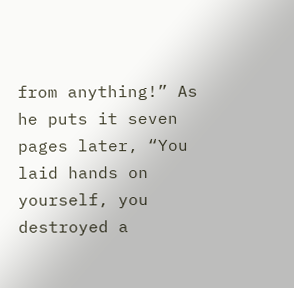from anything!” As he puts it seven pages later, “You laid hands on yourself, you destroyed a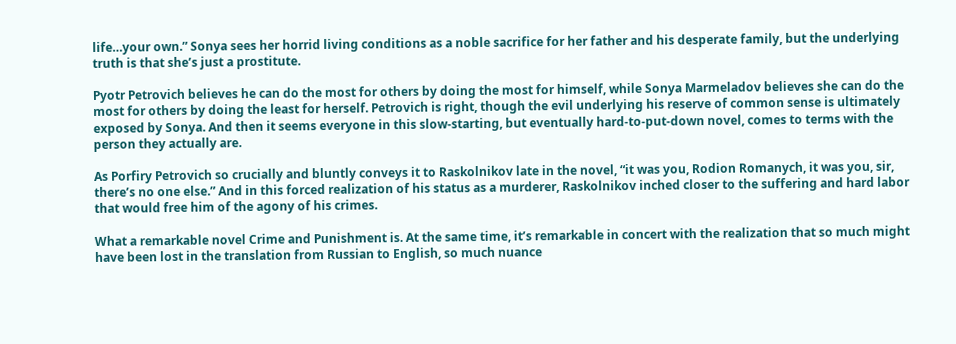life…your own.” Sonya sees her horrid living conditions as a noble sacrifice for her father and his desperate family, but the underlying truth is that she’s just a prostitute.

Pyotr Petrovich believes he can do the most for others by doing the most for himself, while Sonya Marmeladov believes she can do the most for others by doing the least for herself. Petrovich is right, though the evil underlying his reserve of common sense is ultimately exposed by Sonya. And then it seems everyone in this slow-starting, but eventually hard-to-put-down novel, comes to terms with the person they actually are.

As Porfiry Petrovich so crucially and bluntly conveys it to Raskolnikov late in the novel, “it was you, Rodion Romanych, it was you, sir, there’s no one else.” And in this forced realization of his status as a murderer, Raskolnikov inched closer to the suffering and hard labor that would free him of the agony of his crimes.

What a remarkable novel Crime and Punishment is. At the same time, it’s remarkable in concert with the realization that so much might have been lost in the translation from Russian to English, so much nuance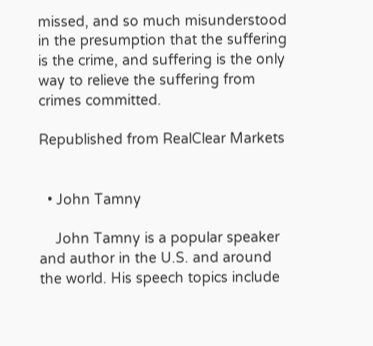missed, and so much misunderstood in the presumption that the suffering is the crime, and suffering is the only way to relieve the suffering from crimes committed.

Republished from RealClear Markets


  • John Tamny

    John Tamny is a popular speaker and author in the U.S. and around the world. His speech topics include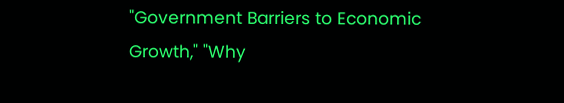"Government Barriers to Economic Growth," "Why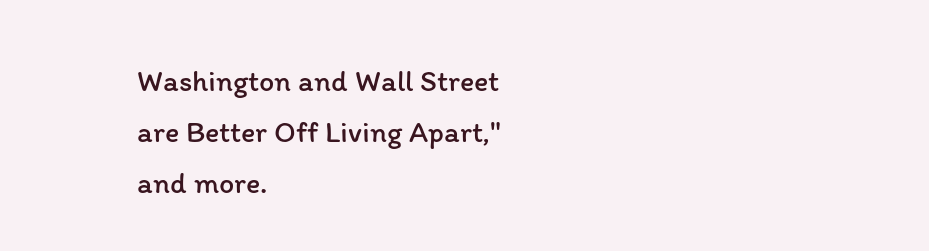Washington and Wall Street are Better Off Living Apart," and more.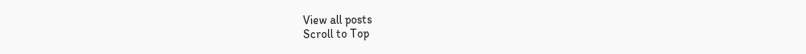View all posts
Scroll to Top